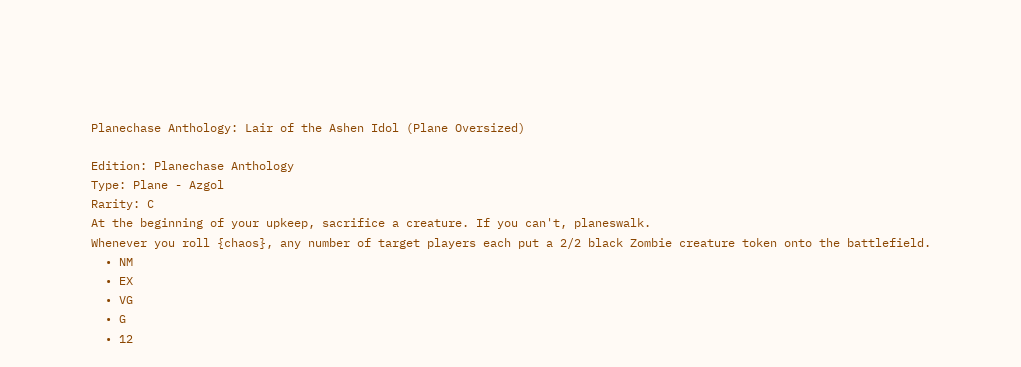Planechase Anthology: Lair of the Ashen Idol (Plane Oversized)

Edition: Planechase Anthology
Type: Plane - Azgol
Rarity: C
At the beginning of your upkeep, sacrifice a creature. If you can't, planeswalk.
Whenever you roll {chaos}, any number of target players each put a 2/2 black Zombie creature token onto the battlefield.
  • NM
  • EX
  • VG
  • G
  • 12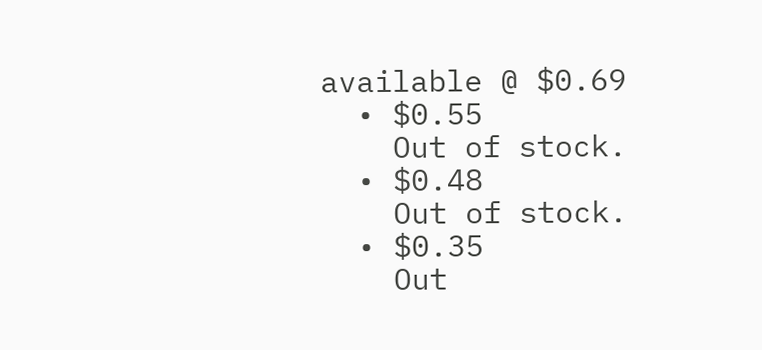available @ $0.69
  • $0.55
    Out of stock.
  • $0.48
    Out of stock.
  • $0.35
    Out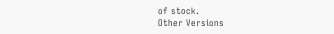of stock.
Other Versions